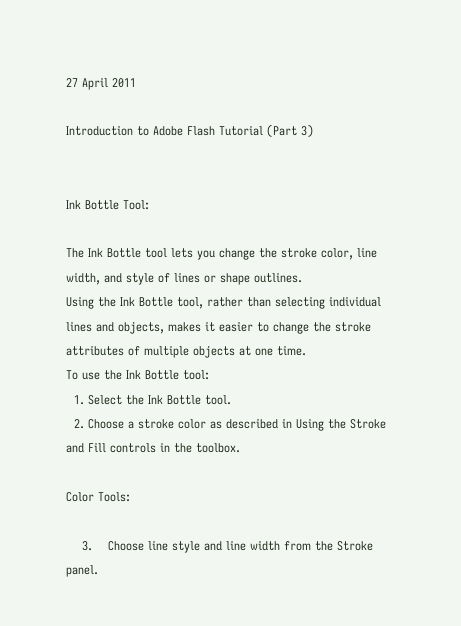27 April 2011

Introduction to Adobe Flash Tutorial (Part 3)


Ink Bottle Tool:

The Ink Bottle tool lets you change the stroke color, line width, and style of lines or shape outlines.
Using the Ink Bottle tool, rather than selecting individual lines and objects, makes it easier to change the stroke attributes of multiple objects at one time.
To use the Ink Bottle tool:
  1. Select the Ink Bottle tool.
  2. Choose a stroke color as described in Using the Stroke and Fill controls in the toolbox.

Color Tools:

    3.    Choose line style and line width from the Stroke panel.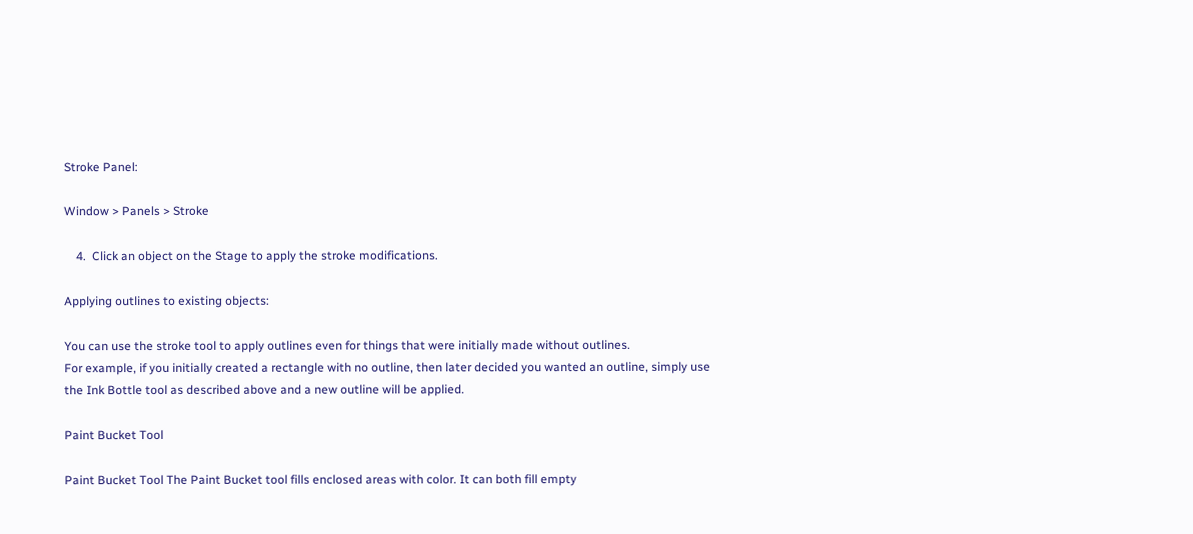Stroke Panel:

Window > Panels > Stroke

    4.  Click an object on the Stage to apply the stroke modifications.

Applying outlines to existing objects:

You can use the stroke tool to apply outlines even for things that were initially made without outlines.
For example, if you initially created a rectangle with no outline, then later decided you wanted an outline, simply use the Ink Bottle tool as described above and a new outline will be applied.

Paint Bucket Tool

Paint Bucket Tool The Paint Bucket tool fills enclosed areas with color. It can both fill empty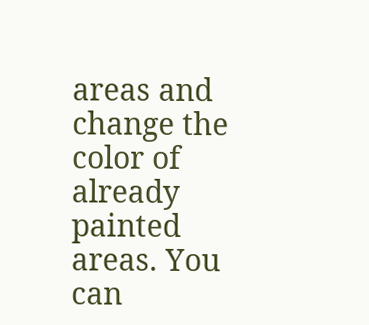areas and change the color of already painted areas. You can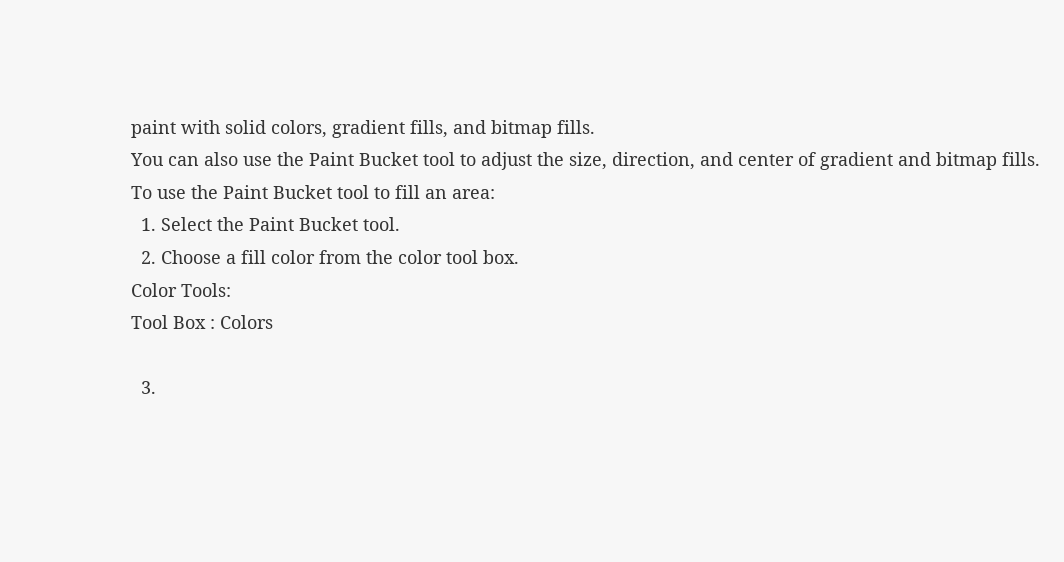paint with solid colors, gradient fills, and bitmap fills.
You can also use the Paint Bucket tool to adjust the size, direction, and center of gradient and bitmap fills.
To use the Paint Bucket tool to fill an area:
  1. Select the Paint Bucket tool.
  2. Choose a fill color from the color tool box.
Color Tools:
Tool Box : Colors

  3.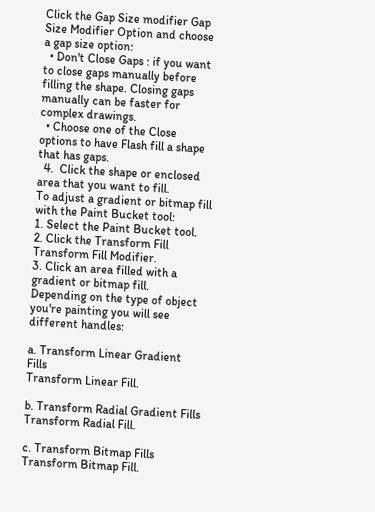Click the Gap Size modifier Gap Size Modifier Option and choose a gap size option:
  • Don't Close Gaps : if you want to close gaps manually before filling the shape. Closing gaps manually can be faster for complex drawings.
  • Choose one of the Close options to have Flash fill a shape that has gaps.
  4.  Click the shape or enclosed area that you want to fill.
To adjust a gradient or bitmap fill with the Paint Bucket tool:
1. Select the Paint Bucket tool.
2. Click the Transform Fill Transform Fill Modifier.
3. Click an area filled with a gradient or bitmap fill.
Depending on the type of object you're painting you will see different handles:

a. Transform Linear Gradient Fills
Transform Linear Fill.

b. Transform Radial Gradient Fills
Transform Radial Fill.

c. Transform Bitmap Fills
Transform Bitmap Fill.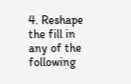4. Reshape the fill in any of the following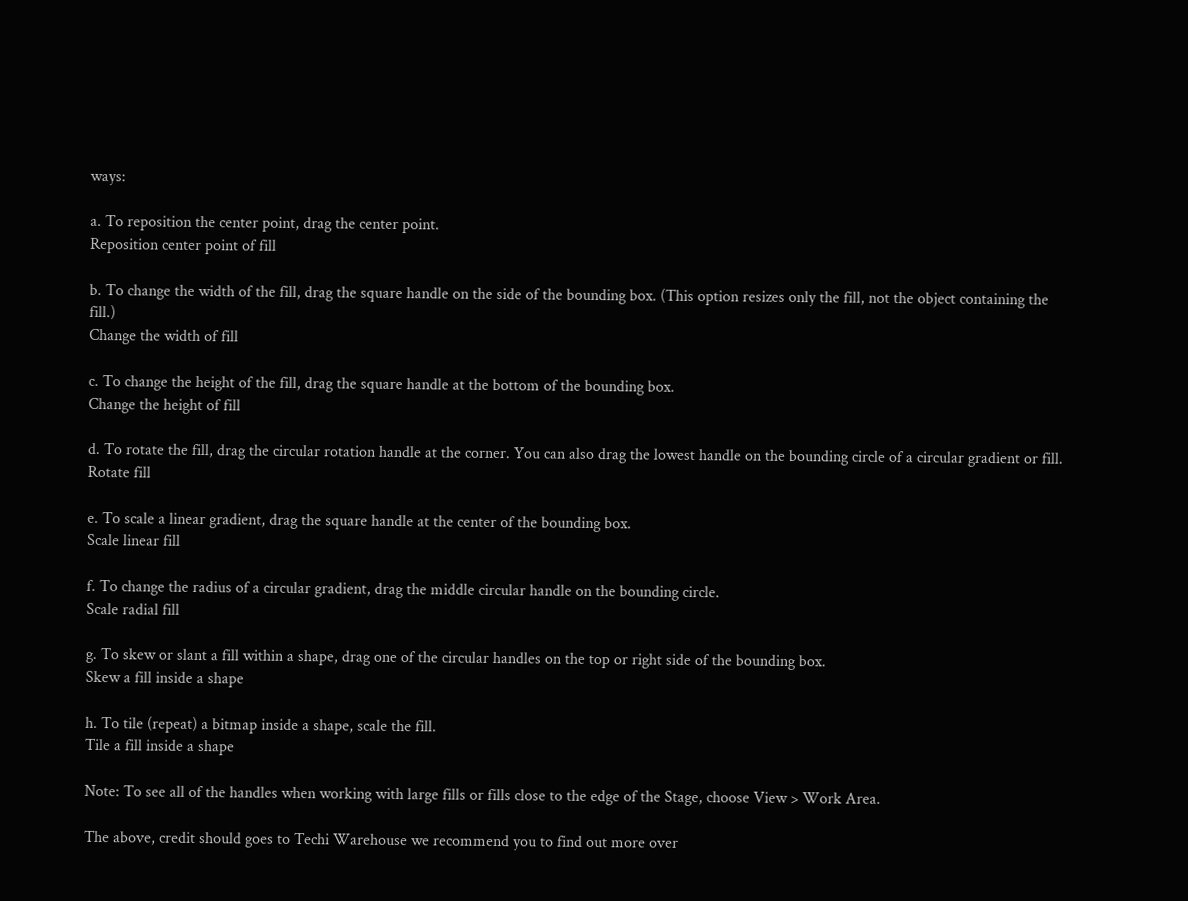ways:

a. To reposition the center point, drag the center point.
Reposition center point of fill

b. To change the width of the fill, drag the square handle on the side of the bounding box. (This option resizes only the fill, not the object containing the fill.)
Change the width of fill

c. To change the height of the fill, drag the square handle at the bottom of the bounding box.
Change the height of fill

d. To rotate the fill, drag the circular rotation handle at the corner. You can also drag the lowest handle on the bounding circle of a circular gradient or fill.
Rotate fill

e. To scale a linear gradient, drag the square handle at the center of the bounding box.
Scale linear fill

f. To change the radius of a circular gradient, drag the middle circular handle on the bounding circle.
Scale radial fill

g. To skew or slant a fill within a shape, drag one of the circular handles on the top or right side of the bounding box.
Skew a fill inside a shape

h. To tile (repeat) a bitmap inside a shape, scale the fill.
Tile a fill inside a shape

Note: To see all of the handles when working with large fills or fills close to the edge of the Stage, choose View > Work Area.

The above, credit should goes to Techi Warehouse we recommend you to find out more over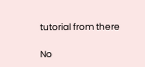tutorial from there

No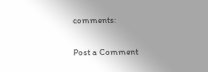comments:

Post a Comment